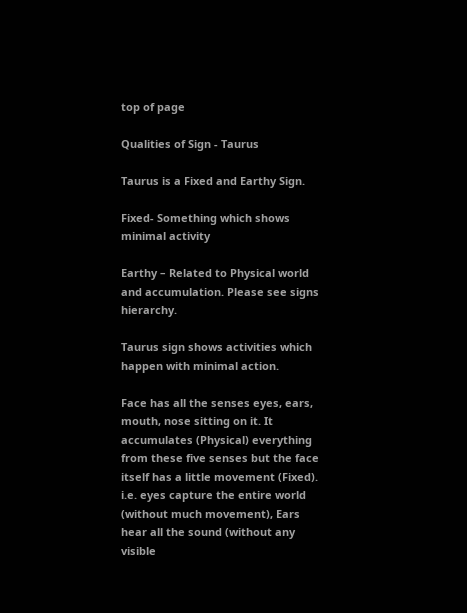top of page

Qualities of Sign - Taurus

Taurus is a Fixed and Earthy Sign.

Fixed- Something which shows minimal activity

Earthy – Related to Physical world and accumulation. Please see signs hierarchy.

Taurus sign shows activities which happen with minimal action.

Face has all the senses eyes, ears, mouth, nose sitting on it. It accumulates (Physical) everything from these five senses but the face itself has a little movement (Fixed). i.e. eyes capture the entire world (without much movement), Ears hear all the sound (without any visible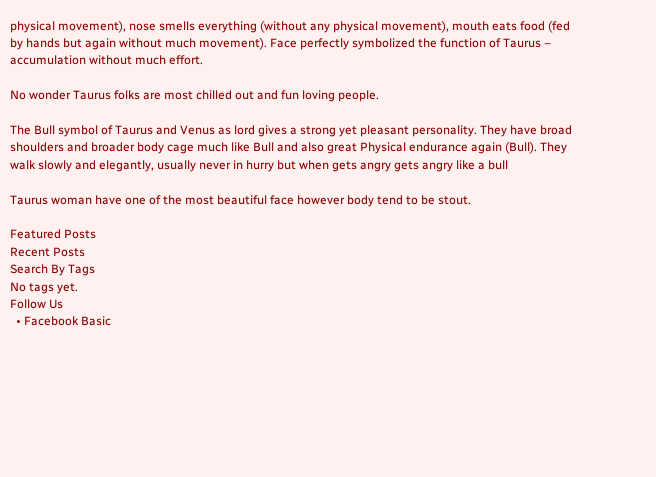physical movement), nose smells everything (without any physical movement), mouth eats food (fed by hands but again without much movement). Face perfectly symbolized the function of Taurus – accumulation without much effort.

No wonder Taurus folks are most chilled out and fun loving people.

The Bull symbol of Taurus and Venus as lord gives a strong yet pleasant personality. They have broad shoulders and broader body cage much like Bull and also great Physical endurance again (Bull). They walk slowly and elegantly, usually never in hurry but when gets angry gets angry like a bull

Taurus woman have one of the most beautiful face however body tend to be stout.

Featured Posts
Recent Posts
Search By Tags
No tags yet.
Follow Us
  • Facebook Basic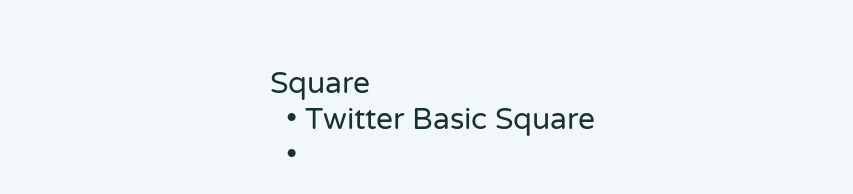Square
  • Twitter Basic Square
  •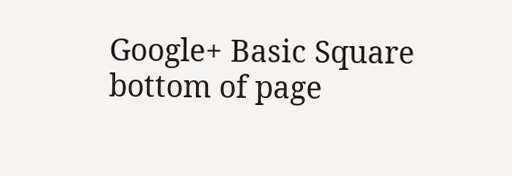Google+ Basic Square
bottom of page